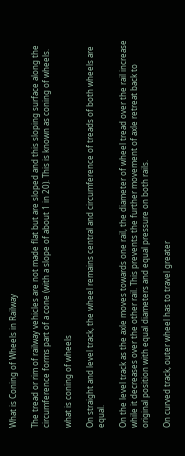What is Coning of Wheels in Railway

The tread or rim of railway vehicles are not made flat but are sloped and this sloping surface along the circumference forms part of a cone (with a slope of about 1 in 20). This is known as coning of wheels.

what is coning of wheels

On straight and level track, the wheel remains central and circumference of treads of both wheels are equal.

On the level track as the axle moves towards one rail, the diameter of wheel tread over the rail increase while it decreases over the other rail. This prevents the further movement of axle retreat back to original position with equal diameters and equal pressure on both rails.

On curved track, outer wheel has to travel greater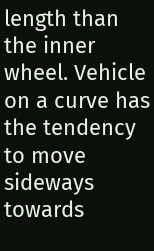length than the inner wheel. Vehicle on a curve has the tendency to move sideways towards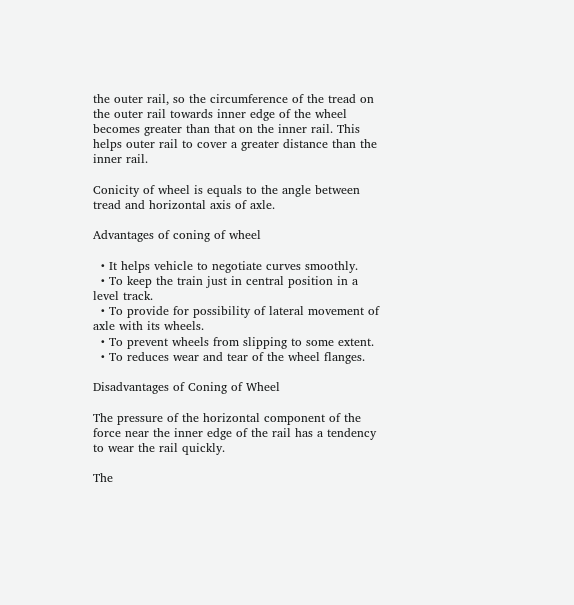the outer rail, so the circumference of the tread on the outer rail towards inner edge of the wheel becomes greater than that on the inner rail. This helps outer rail to cover a greater distance than the inner rail.

Conicity of wheel is equals to the angle between tread and horizontal axis of axle.

Advantages of coning of wheel

  • It helps vehicle to negotiate curves smoothly.
  • To keep the train just in central position in a level track.
  • To provide for possibility of lateral movement of axle with its wheels.
  • To prevent wheels from slipping to some extent.
  • To reduces wear and tear of the wheel flanges.

Disadvantages of Coning of Wheel

The pressure of the horizontal component of the force near the inner edge of the rail has a tendency to wear the rail quickly.

The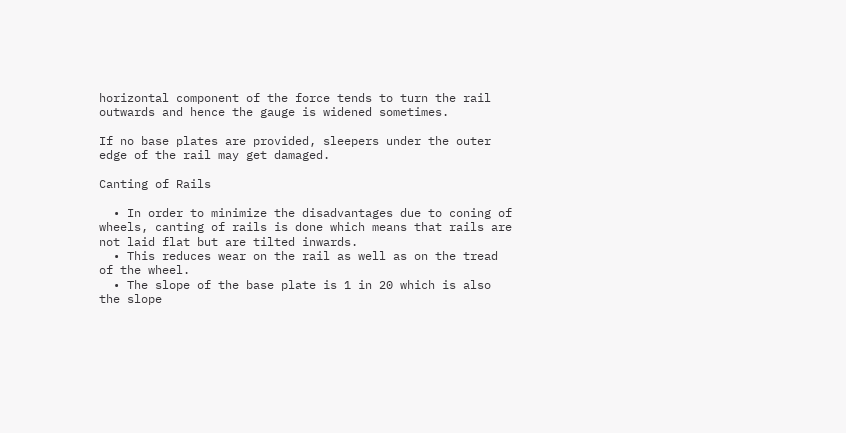horizontal component of the force tends to turn the rail outwards and hence the gauge is widened sometimes.

If no base plates are provided, sleepers under the outer edge of the rail may get damaged.

Canting of Rails

  • In order to minimize the disadvantages due to coning of wheels, canting of rails is done which means that rails are not laid flat but are tilted inwards.
  • This reduces wear on the rail as well as on the tread of the wheel.
  • The slope of the base plate is 1 in 20 which is also the slope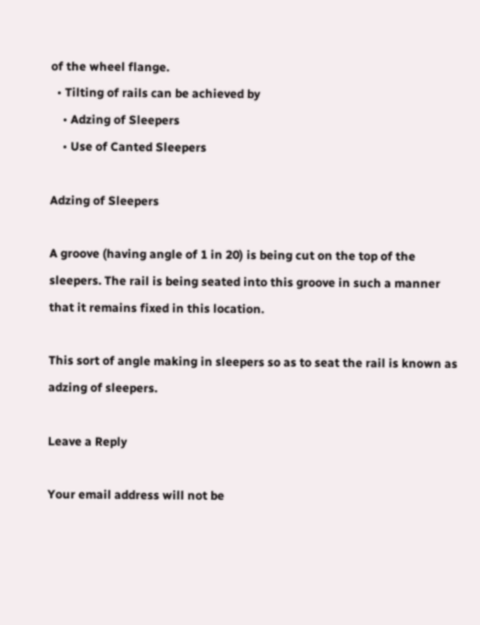of the wheel flange.
  • Tilting of rails can be achieved by
    • Adzing of Sleepers
    • Use of Canted Sleepers

Adzing of Sleepers

A groove (having angle of 1 in 20) is being cut on the top of the sleepers. The rail is being seated into this groove in such a manner that it remains fixed in this location.

This sort of angle making in sleepers so as to seat the rail is known as adzing of sleepers.

Leave a Reply

Your email address will not be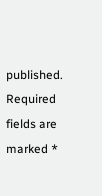published. Required fields are marked *